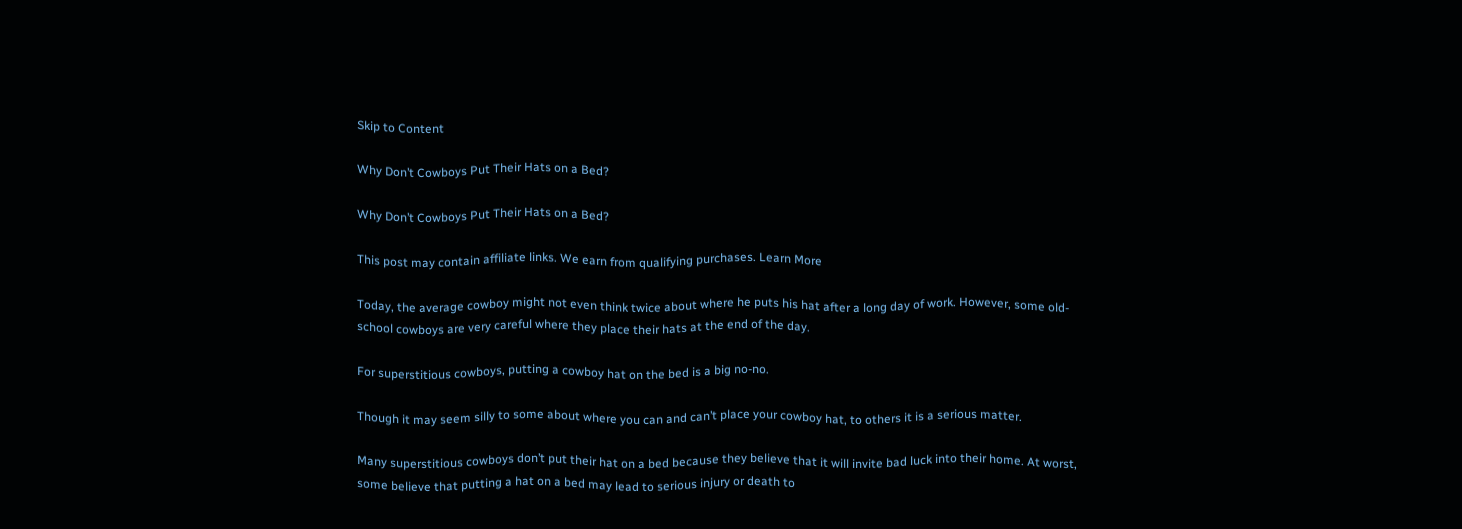Skip to Content

Why Don’t Cowboys Put Their Hats on a Bed?

Why Don’t Cowboys Put Their Hats on a Bed?

This post may contain affiliate links. We earn from qualifying purchases. Learn More

Today, the average cowboy might not even think twice about where he puts his hat after a long day of work. However, some old-school cowboys are very careful where they place their hats at the end of the day.

For superstitious cowboys, putting a cowboy hat on the bed is a big no-no.

Though it may seem silly to some about where you can and can’t place your cowboy hat, to others it is a serious matter.

Many superstitious cowboys don’t put their hat on a bed because they believe that it will invite bad luck into their home. At worst, some believe that putting a hat on a bed may lead to serious injury or death to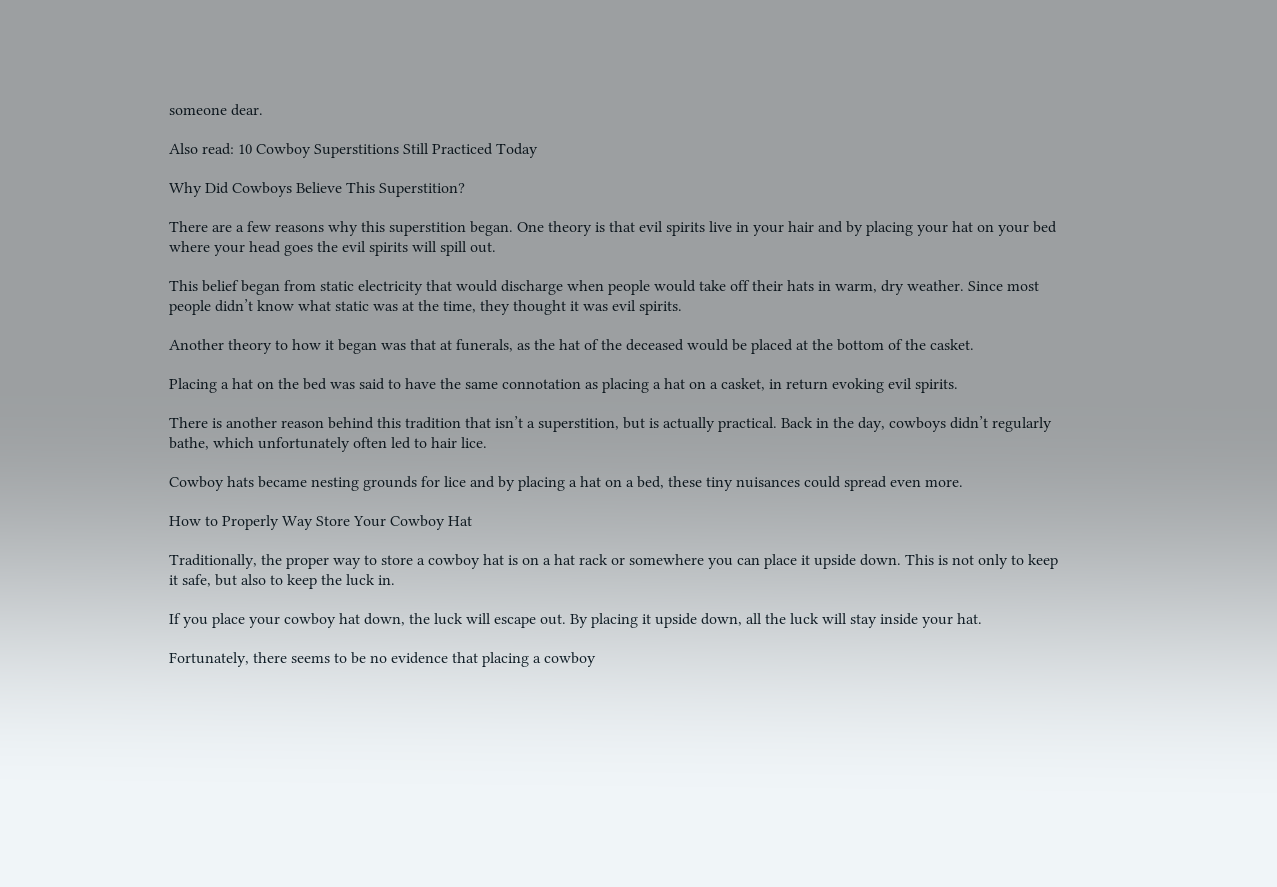someone dear.

Also read: 10 Cowboy Superstitions Still Practiced Today

Why Did Cowboys Believe This Superstition?

There are a few reasons why this superstition began. One theory is that evil spirits live in your hair and by placing your hat on your bed where your head goes the evil spirits will spill out.

This belief began from static electricity that would discharge when people would take off their hats in warm, dry weather. Since most people didn’t know what static was at the time, they thought it was evil spirits.

Another theory to how it began was that at funerals, as the hat of the deceased would be placed at the bottom of the casket.

Placing a hat on the bed was said to have the same connotation as placing a hat on a casket, in return evoking evil spirits.

There is another reason behind this tradition that isn’t a superstition, but is actually practical. Back in the day, cowboys didn’t regularly bathe, which unfortunately often led to hair lice.

Cowboy hats became nesting grounds for lice and by placing a hat on a bed, these tiny nuisances could spread even more.

How to Properly Way Store Your Cowboy Hat

Traditionally, the proper way to store a cowboy hat is on a hat rack or somewhere you can place it upside down. This is not only to keep it safe, but also to keep the luck in.

If you place your cowboy hat down, the luck will escape out. By placing it upside down, all the luck will stay inside your hat.

Fortunately, there seems to be no evidence that placing a cowboy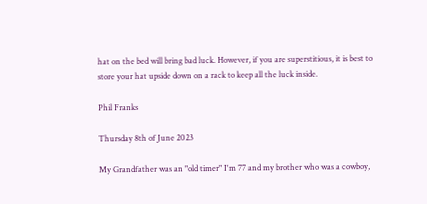hat on the bed will bring bad luck. However, if you are superstitious, it is best to store your hat upside down on a rack to keep all the luck inside.

Phil Franks

Thursday 8th of June 2023

My Grandfather was an "old timer" I'm 77 and my brother who was a cowboy,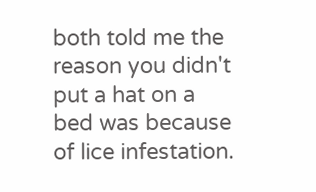both told me the reason you didn't put a hat on a bed was because of lice infestation.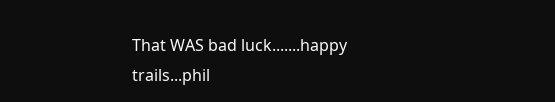That WAS bad luck.......happy trails...phil